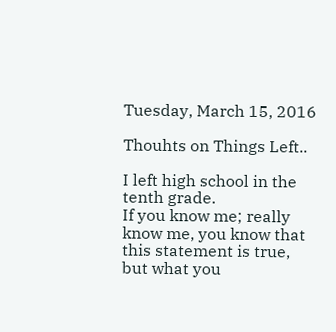Tuesday, March 15, 2016

Thouhts on Things Left..

I left high school in the tenth grade.
If you know me; really know me, you know that this statement is true, but what you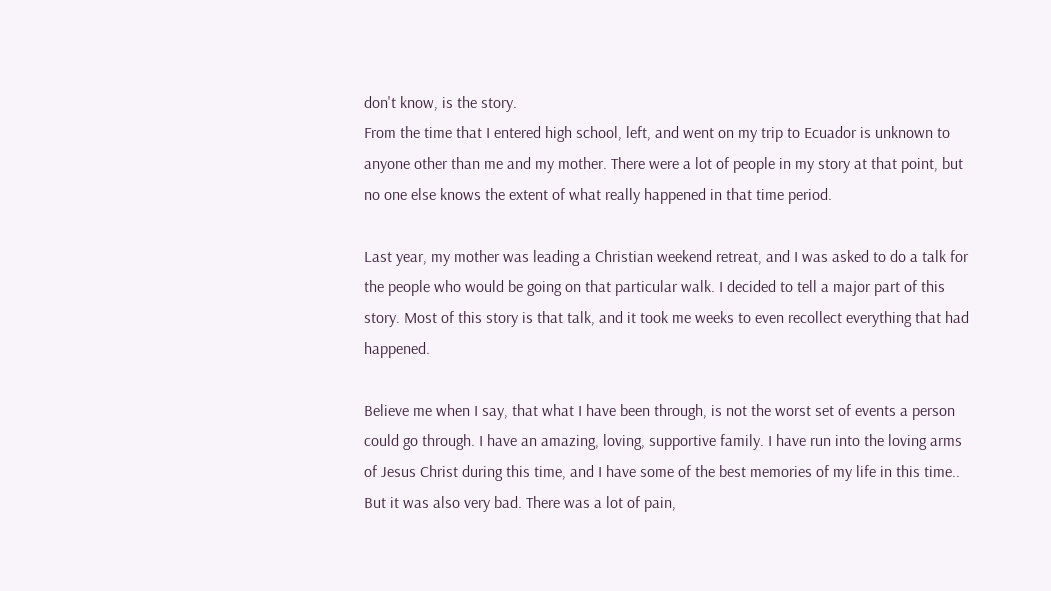don't know, is the story.
From the time that I entered high school, left, and went on my trip to Ecuador is unknown to anyone other than me and my mother. There were a lot of people in my story at that point, but no one else knows the extent of what really happened in that time period.

Last year, my mother was leading a Christian weekend retreat, and I was asked to do a talk for the people who would be going on that particular walk. I decided to tell a major part of this story. Most of this story is that talk, and it took me weeks to even recollect everything that had happened.

Believe me when I say, that what I have been through, is not the worst set of events a person could go through. I have an amazing, loving, supportive family. I have run into the loving arms of Jesus Christ during this time, and I have some of the best memories of my life in this time.. But it was also very bad. There was a lot of pain,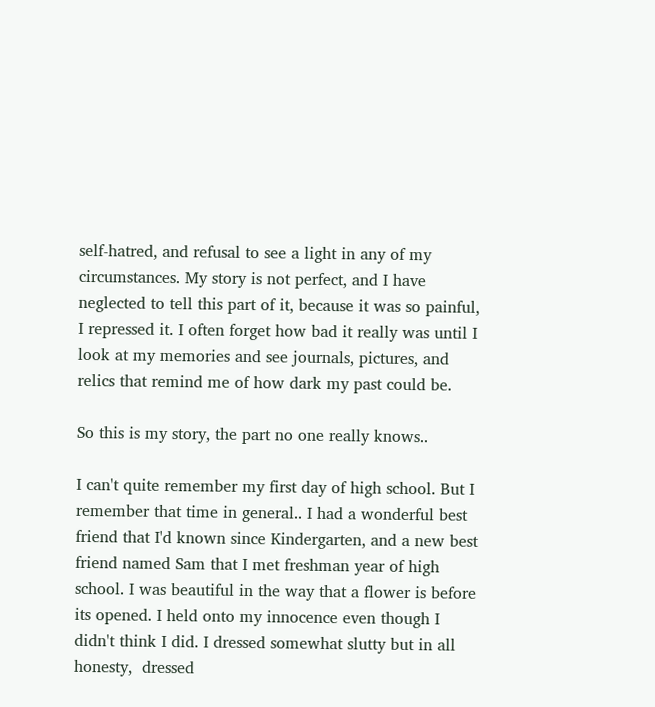self-hatred, and refusal to see a light in any of my circumstances. My story is not perfect, and I have neglected to tell this part of it, because it was so painful, I repressed it. I often forget how bad it really was until I look at my memories and see journals, pictures, and relics that remind me of how dark my past could be.

So this is my story, the part no one really knows..

I can't quite remember my first day of high school. But I remember that time in general.. I had a wonderful best friend that I'd known since Kindergarten, and a new best friend named Sam that I met freshman year of high school. I was beautiful in the way that a flower is before its opened. I held onto my innocence even though I didn't think I did. I dressed somewhat slutty but in all honesty,  dressed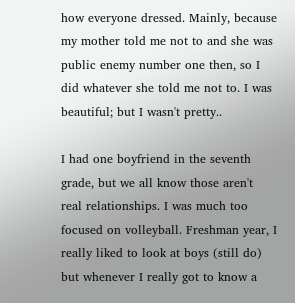how everyone dressed. Mainly, because my mother told me not to and she was public enemy number one then, so I did whatever she told me not to. I was beautiful; but I wasn't pretty..

I had one boyfriend in the seventh grade, but we all know those aren't real relationships. I was much too focused on volleyball. Freshman year, I really liked to look at boys (still do) but whenever I really got to know a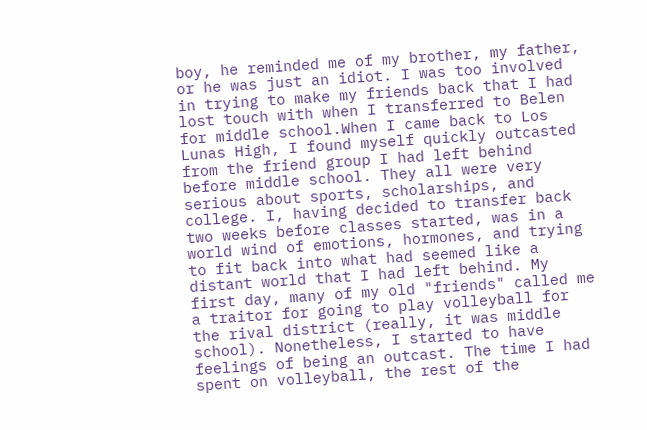boy, he reminded me of my brother, my father, or he was just an idiot. I was too involved in trying to make my friends back that I had lost touch with when I transferred to Belen for middle school.When I came back to Los Lunas High, I found myself quickly outcasted from the friend group I had left behind before middle school. They all were very serious about sports, scholarships, and college. I, having decided to transfer back two weeks before classes started, was in a world wind of emotions, hormones, and trying to fit back into what had seemed like a distant world that I had left behind. My first day, many of my old "friends" called me a traitor for going to play volleyball for the rival district (really, it was middle school). Nonetheless, I started to have feelings of being an outcast. The time I had spent on volleyball, the rest of the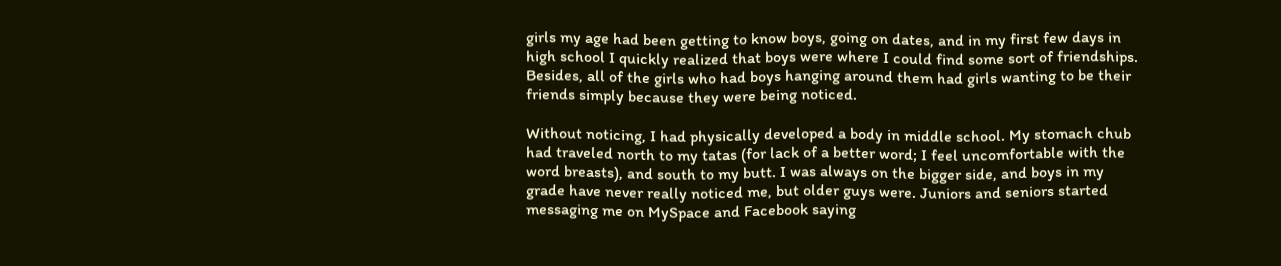girls my age had been getting to know boys, going on dates, and in my first few days in high school I quickly realized that boys were where I could find some sort of friendships. Besides, all of the girls who had boys hanging around them had girls wanting to be their friends simply because they were being noticed.

Without noticing, I had physically developed a body in middle school. My stomach chub had traveled north to my tatas (for lack of a better word; I feel uncomfortable with the word breasts), and south to my butt. I was always on the bigger side, and boys in my grade have never really noticed me, but older guys were. Juniors and seniors started messaging me on MySpace and Facebook saying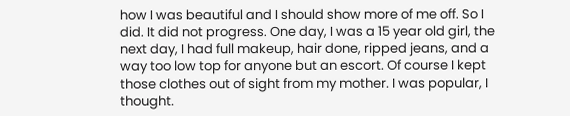how I was beautiful and I should show more of me off. So I did. It did not progress. One day, I was a 15 year old girl, the next day, I had full makeup, hair done, ripped jeans, and a way too low top for anyone but an escort. Of course I kept those clothes out of sight from my mother. I was popular, I thought.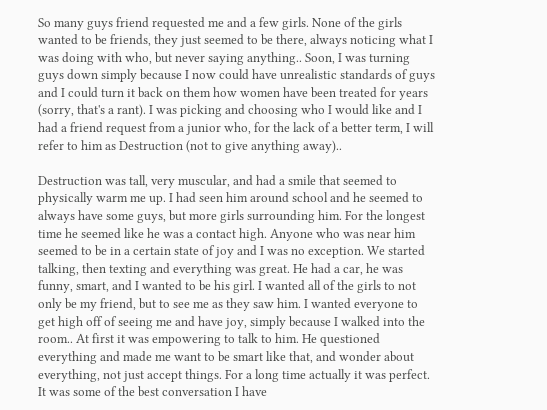So many guys friend requested me and a few girls. None of the girls wanted to be friends, they just seemed to be there, always noticing what I was doing with who, but never saying anything.. Soon, I was turning guys down simply because I now could have unrealistic standards of guys and I could turn it back on them how women have been treated for years (sorry, that's a rant). I was picking and choosing who I would like and I had a friend request from a junior who, for the lack of a better term, I will refer to him as Destruction (not to give anything away)..

Destruction was tall, very muscular, and had a smile that seemed to physically warm me up. I had seen him around school and he seemed to always have some guys, but more girls surrounding him. For the longest time he seemed like he was a contact high. Anyone who was near him seemed to be in a certain state of joy and I was no exception. We started talking, then texting and everything was great. He had a car, he was funny, smart, and I wanted to be his girl. I wanted all of the girls to not only be my friend, but to see me as they saw him. I wanted everyone to get high off of seeing me and have joy, simply because I walked into the room.. At first it was empowering to talk to him. He questioned everything and made me want to be smart like that, and wonder about everything, not just accept things. For a long time actually it was perfect. It was some of the best conversation I have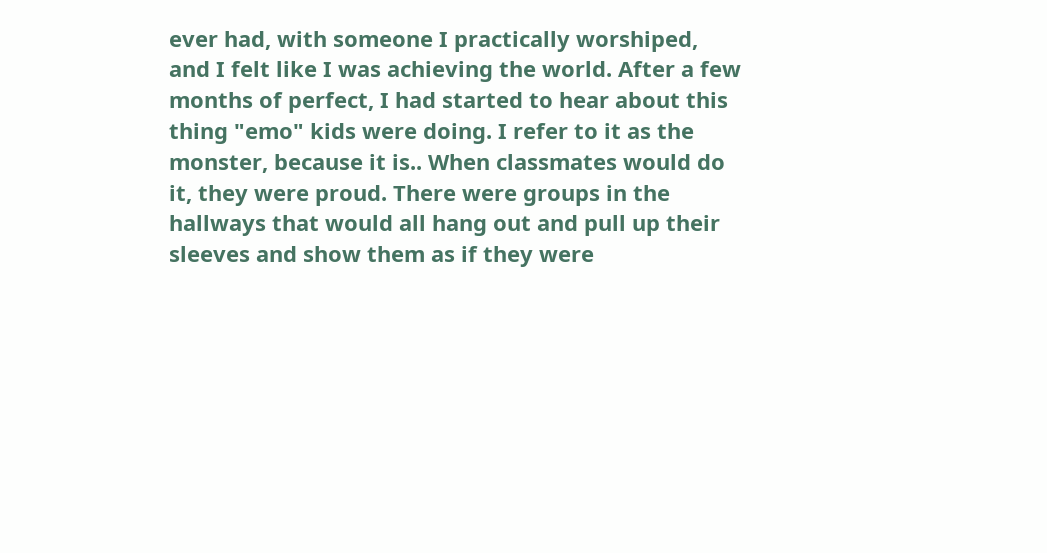ever had, with someone I practically worshiped, and I felt like I was achieving the world. After a few months of perfect, I had started to hear about this thing "emo" kids were doing. I refer to it as the monster, because it is.. When classmates would do it, they were proud. There were groups in the hallways that would all hang out and pull up their sleeves and show them as if they were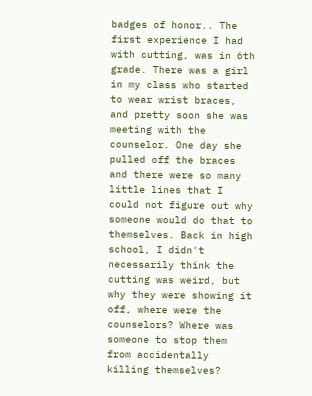badges of honor.. The first experience I had with cutting, was in 6th grade. There was a girl in my class who started to wear wrist braces, and pretty soon she was meeting with the counselor. One day she pulled off the braces and there were so many little lines that I could not figure out why someone would do that to themselves. Back in high school, I didn't necessarily think the cutting was weird, but why they were showing it off, where were the counselors? Where was someone to stop them from accidentally killing themselves?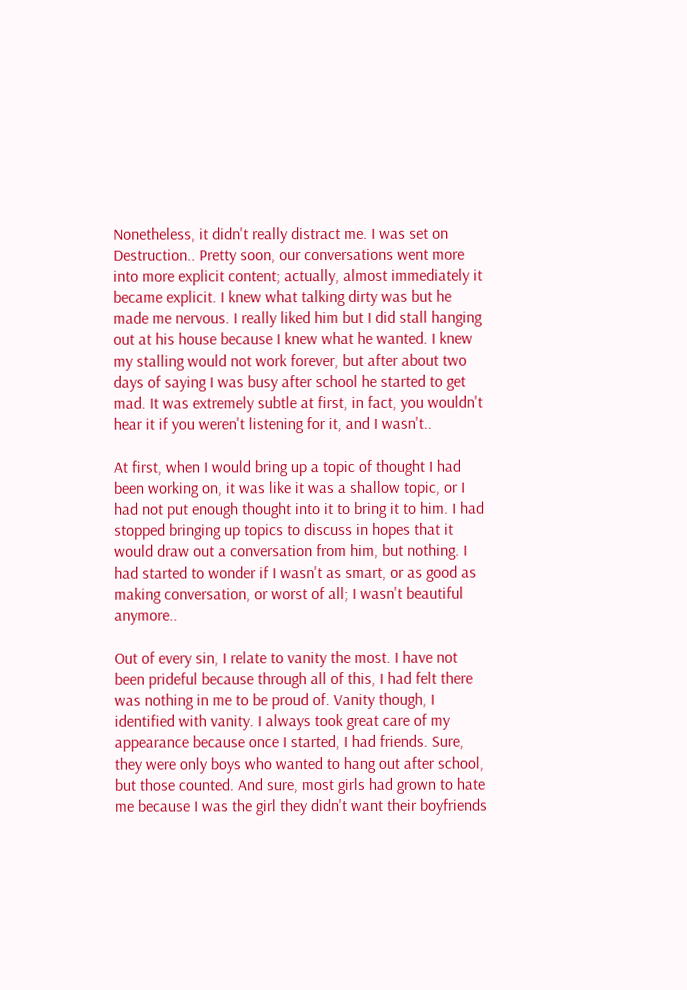Nonetheless, it didn't really distract me. I was set on Destruction.. Pretty soon, our conversations went more into more explicit content; actually, almost immediately it became explicit. I knew what talking dirty was but he made me nervous. I really liked him but I did stall hanging out at his house because I knew what he wanted. I knew my stalling would not work forever, but after about two days of saying I was busy after school he started to get mad. It was extremely subtle at first, in fact, you wouldn't hear it if you weren't listening for it, and I wasn't..

At first, when I would bring up a topic of thought I had been working on, it was like it was a shallow topic, or I had not put enough thought into it to bring it to him. I had stopped bringing up topics to discuss in hopes that it would draw out a conversation from him, but nothing. I had started to wonder if I wasn't as smart, or as good as making conversation, or worst of all; I wasn't beautiful anymore..

Out of every sin, I relate to vanity the most. I have not been prideful because through all of this, I had felt there was nothing in me to be proud of. Vanity though, I identified with vanity. I always took great care of my appearance because once I started, I had friends. Sure, they were only boys who wanted to hang out after school, but those counted. And sure, most girls had grown to hate me because I was the girl they didn't want their boyfriends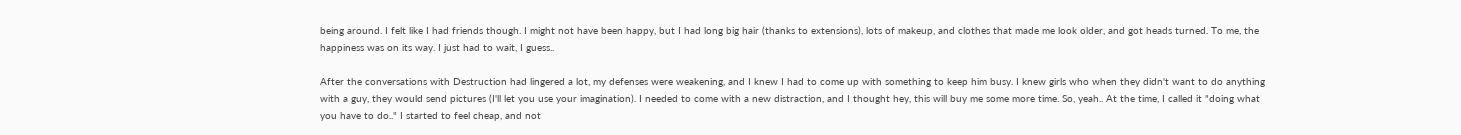being around. I felt like I had friends though. I might not have been happy, but I had long big hair (thanks to extensions), lots of makeup, and clothes that made me look older, and got heads turned. To me, the happiness was on its way. I just had to wait, I guess..

After the conversations with Destruction had lingered a lot, my defenses were weakening, and I knew I had to come up with something to keep him busy. I knew girls who when they didn't want to do anything with a guy, they would send pictures (I'll let you use your imagination). I needed to come with a new distraction, and I thought hey, this will buy me some more time. So, yeah.. At the time, I called it "doing what you have to do.." I started to feel cheap, and not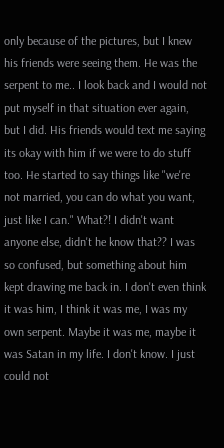only because of the pictures, but I knew his friends were seeing them. He was the serpent to me.. I look back and I would not put myself in that situation ever again, but I did. His friends would text me saying its okay with him if we were to do stuff too. He started to say things like "we're not married, you can do what you want, just like I can." What?! I didn't want anyone else, didn't he know that?? I was so confused, but something about him kept drawing me back in. I don't even think it was him, I think it was me, I was my own serpent. Maybe it was me, maybe it was Satan in my life. I don't know. I just could not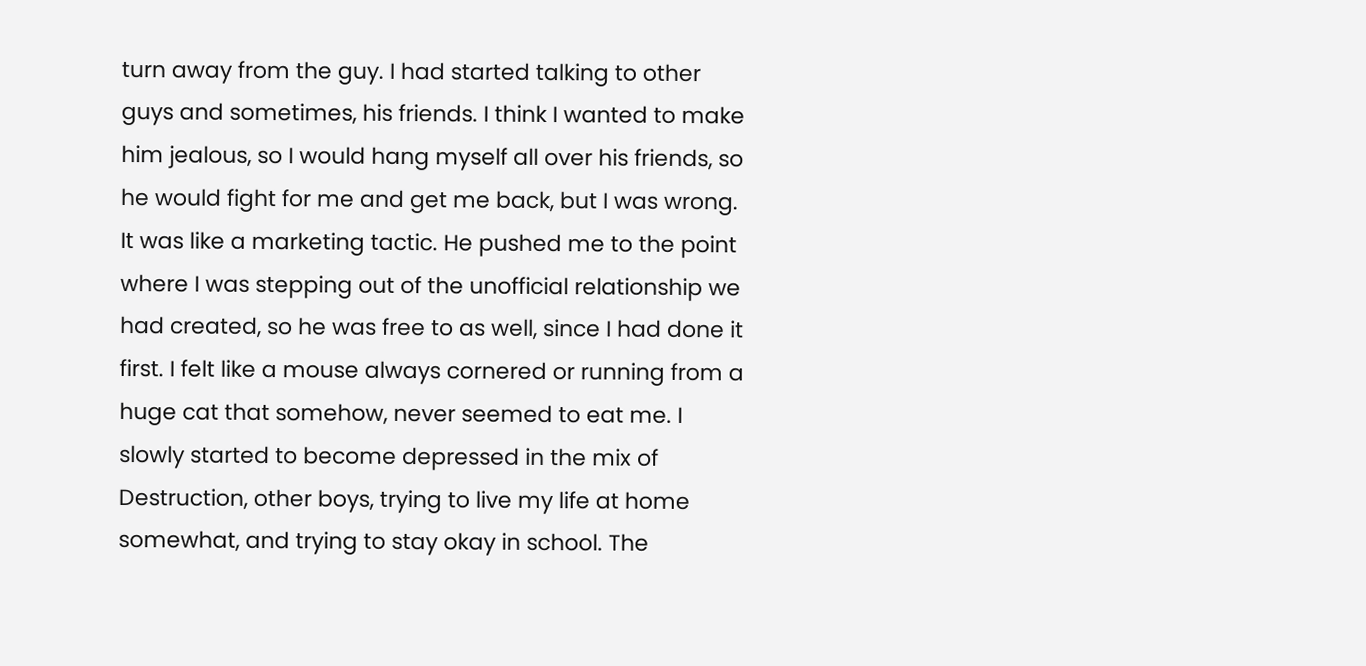turn away from the guy. I had started talking to other guys and sometimes, his friends. I think I wanted to make him jealous, so I would hang myself all over his friends, so he would fight for me and get me back, but I was wrong. It was like a marketing tactic. He pushed me to the point where I was stepping out of the unofficial relationship we had created, so he was free to as well, since I had done it first. I felt like a mouse always cornered or running from a huge cat that somehow, never seemed to eat me. I slowly started to become depressed in the mix of Destruction, other boys, trying to live my life at home somewhat, and trying to stay okay in school. The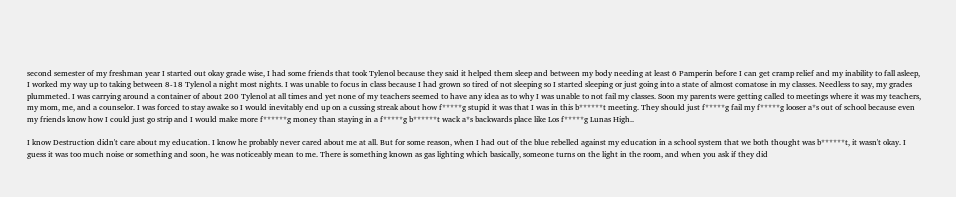second semester of my freshman year I started out okay grade wise, I had some friends that took Tylenol because they said it helped them sleep and between my body needing at least 6 Pamperin before I can get cramp relief and my inability to fall asleep, I worked my way up to taking between 8-18 Tylenol a night most nights. I was unable to focus in class because I had grown so tired of not sleeping so I started sleeping or just going into a state of almost comatose in my classes. Needless to say, my grades plummeted. I was carrying around a container of about 200 Tylenol at all times and yet none of my teachers seemed to have any idea as to why I was unable to not fail my classes. Soon my parents were getting called to meetings where it was my teachers, my mom, me, and a counselor. I was forced to stay awake so I would inevitably end up on a cussing streak about how f*****g stupid it was that I was in this b******t meeting. They should just f*****g fail my f*****g looser a*s out of school because even my friends know how I could just go strip and I would make more f******g money than staying in a f*****g b******t wack a*s backwards place like Los f*****g Lunas High..

I know Destruction didn't care about my education. I know he probably never cared about me at all. But for some reason, when I had out of the blue rebelled against my education in a school system that we both thought was b******t, it wasn't okay. I guess it was too much noise or something and soon, he was noticeably mean to me. There is something known as gas lighting which basically, someone turns on the light in the room, and when you ask if they did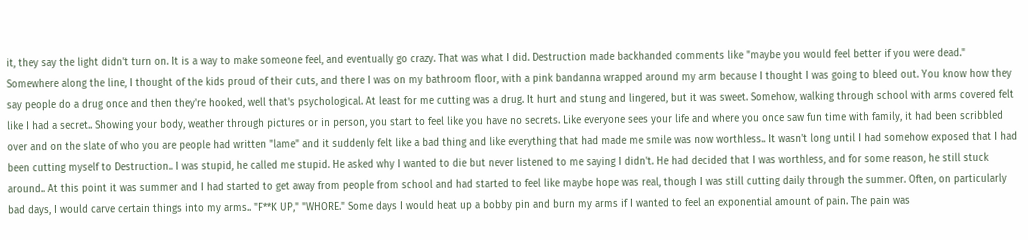it, they say the light didn't turn on. It is a way to make someone feel, and eventually go crazy. That was what I did. Destruction made backhanded comments like "maybe you would feel better if you were dead." Somewhere along the line, I thought of the kids proud of their cuts, and there I was on my bathroom floor, with a pink bandanna wrapped around my arm because I thought I was going to bleed out. You know how they say people do a drug once and then they're hooked, well that's psychological. At least for me cutting was a drug. It hurt and stung and lingered, but it was sweet. Somehow, walking through school with arms covered felt like I had a secret.. Showing your body, weather through pictures or in person, you start to feel like you have no secrets. Like everyone sees your life and where you once saw fun time with family, it had been scribbled over and on the slate of who you are people had written "lame" and it suddenly felt like a bad thing and like everything that had made me smile was now worthless.. It wasn't long until I had somehow exposed that I had been cutting myself to Destruction.. I was stupid, he called me stupid. He asked why I wanted to die but never listened to me saying I didn't. He had decided that I was worthless, and for some reason, he still stuck around.. At this point it was summer and I had started to get away from people from school and had started to feel like maybe hope was real, though I was still cutting daily through the summer. Often, on particularly bad days, I would carve certain things into my arms.. "F**K UP," "WHORE." Some days I would heat up a bobby pin and burn my arms if I wanted to feel an exponential amount of pain. The pain was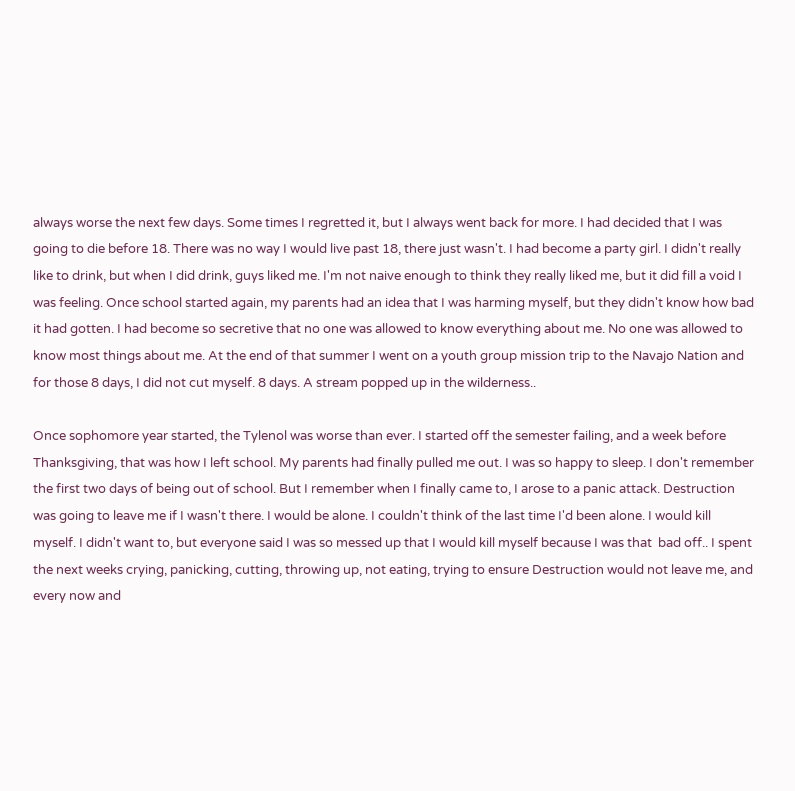always worse the next few days. Some times I regretted it, but I always went back for more. I had decided that I was going to die before 18. There was no way I would live past 18, there just wasn't. I had become a party girl. I didn't really like to drink, but when I did drink, guys liked me. I'm not naive enough to think they really liked me, but it did fill a void I was feeling. Once school started again, my parents had an idea that I was harming myself, but they didn't know how bad it had gotten. I had become so secretive that no one was allowed to know everything about me. No one was allowed to know most things about me. At the end of that summer I went on a youth group mission trip to the Navajo Nation and for those 8 days, I did not cut myself. 8 days. A stream popped up in the wilderness..

Once sophomore year started, the Tylenol was worse than ever. I started off the semester failing, and a week before Thanksgiving, that was how I left school. My parents had finally pulled me out. I was so happy to sleep. I don't remember the first two days of being out of school. But I remember when I finally came to, I arose to a panic attack. Destruction was going to leave me if I wasn't there. I would be alone. I couldn't think of the last time I'd been alone. I would kill myself. I didn't want to, but everyone said I was so messed up that I would kill myself because I was that  bad off.. I spent the next weeks crying, panicking, cutting, throwing up, not eating, trying to ensure Destruction would not leave me, and every now and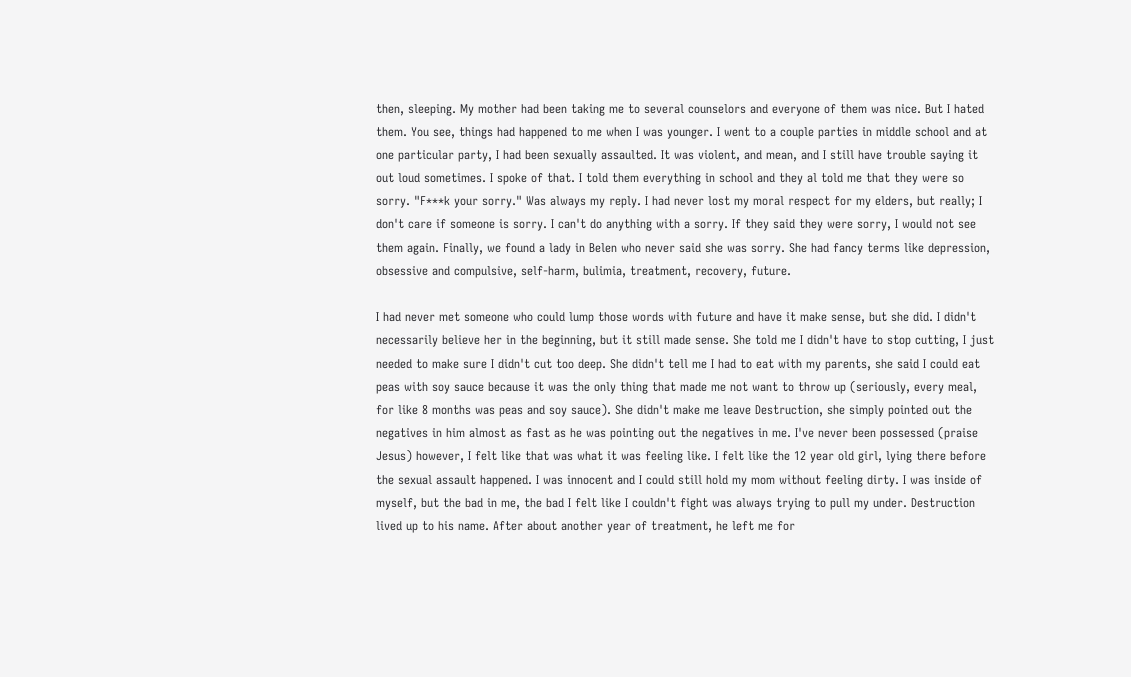then, sleeping. My mother had been taking me to several counselors and everyone of them was nice. But I hated them. You see, things had happened to me when I was younger. I went to a couple parties in middle school and at one particular party, I had been sexually assaulted. It was violent, and mean, and I still have trouble saying it out loud sometimes. I spoke of that. I told them everything in school and they al told me that they were so sorry. "F***k your sorry." Was always my reply. I had never lost my moral respect for my elders, but really; I don't care if someone is sorry. I can't do anything with a sorry. If they said they were sorry, I would not see them again. Finally, we found a lady in Belen who never said she was sorry. She had fancy terms like depression, obsessive and compulsive, self-harm, bulimia, treatment, recovery, future.

I had never met someone who could lump those words with future and have it make sense, but she did. I didn't necessarily believe her in the beginning, but it still made sense. She told me I didn't have to stop cutting, I just needed to make sure I didn't cut too deep. She didn't tell me I had to eat with my parents, she said I could eat peas with soy sauce because it was the only thing that made me not want to throw up (seriously, every meal, for like 8 months was peas and soy sauce). She didn't make me leave Destruction, she simply pointed out the negatives in him almost as fast as he was pointing out the negatives in me. I've never been possessed (praise Jesus) however, I felt like that was what it was feeling like. I felt like the 12 year old girl, lying there before the sexual assault happened. I was innocent and I could still hold my mom without feeling dirty. I was inside of myself, but the bad in me, the bad I felt like I couldn't fight was always trying to pull my under. Destruction lived up to his name. After about another year of treatment, he left me for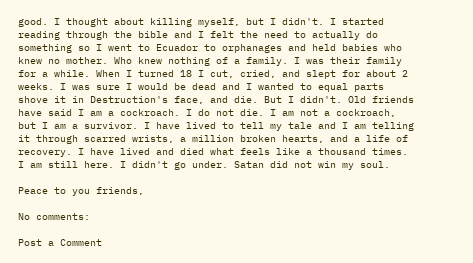good. I thought about killing myself, but I didn't. I started reading through the bible and I felt the need to actually do something so I went to Ecuador to orphanages and held babies who knew no mother. Who knew nothing of a family. I was their family for a while. When I turned 18 I cut, cried, and slept for about 2 weeks. I was sure I would be dead and I wanted to equal parts shove it in Destruction's face, and die. But I didn't. Old friends have said I am a cockroach. I do not die. I am not a cockroach, but I am a survivor. I have lived to tell my tale and I am telling it through scarred wrists, a million broken hearts, and a life of recovery. I have lived and died what feels like a thousand times. I am still here. I didn't go under. Satan did not win my soul.

Peace to you friends,

No comments:

Post a Comment